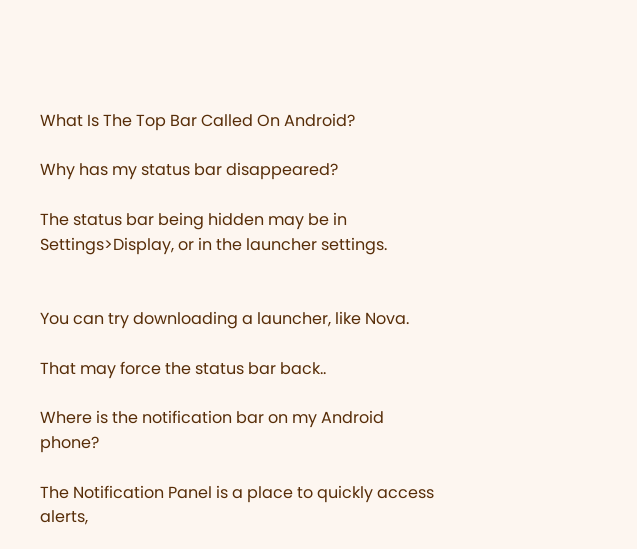What Is The Top Bar Called On Android?

Why has my status bar disappeared?

The status bar being hidden may be in Settings>Display, or in the launcher settings.


You can try downloading a launcher, like Nova.

That may force the status bar back..

Where is the notification bar on my Android phone?

The Notification Panel is a place to quickly access alerts,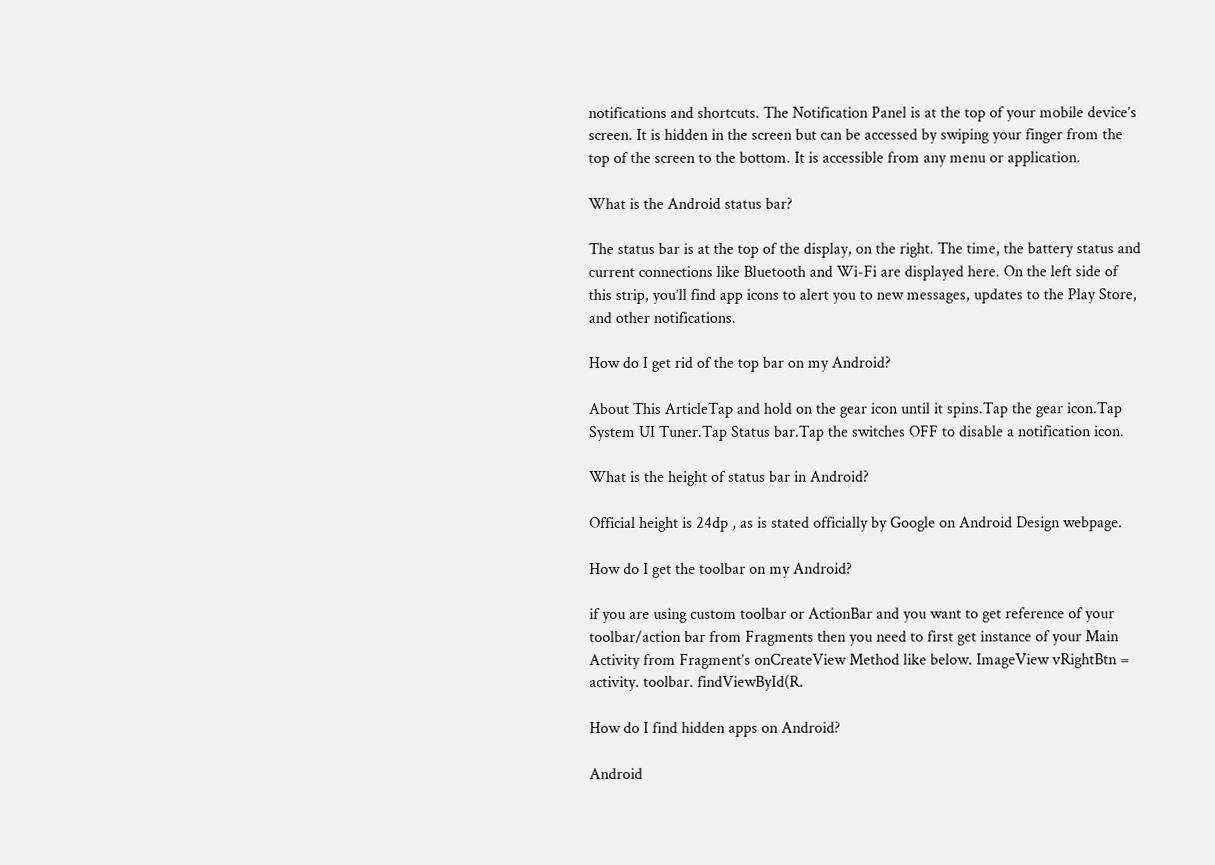notifications and shortcuts. The Notification Panel is at the top of your mobile device’s screen. It is hidden in the screen but can be accessed by swiping your finger from the top of the screen to the bottom. It is accessible from any menu or application.

What is the Android status bar?

The status bar is at the top of the display, on the right. The time, the battery status and current connections like Bluetooth and Wi-Fi are displayed here. On the left side of this strip, you’ll find app icons to alert you to new messages, updates to the Play Store, and other notifications.

How do I get rid of the top bar on my Android?

About This ArticleTap and hold on the gear icon until it spins.Tap the gear icon.Tap System UI Tuner.Tap Status bar.Tap the switches OFF to disable a notification icon.

What is the height of status bar in Android?

Official height is 24dp , as is stated officially by Google on Android Design webpage.

How do I get the toolbar on my Android?

if you are using custom toolbar or ActionBar and you want to get reference of your toolbar/action bar from Fragments then you need to first get instance of your Main Activity from Fragment’s onCreateView Method like below. ImageView vRightBtn = activity. toolbar. findViewById(R.

How do I find hidden apps on Android?

Android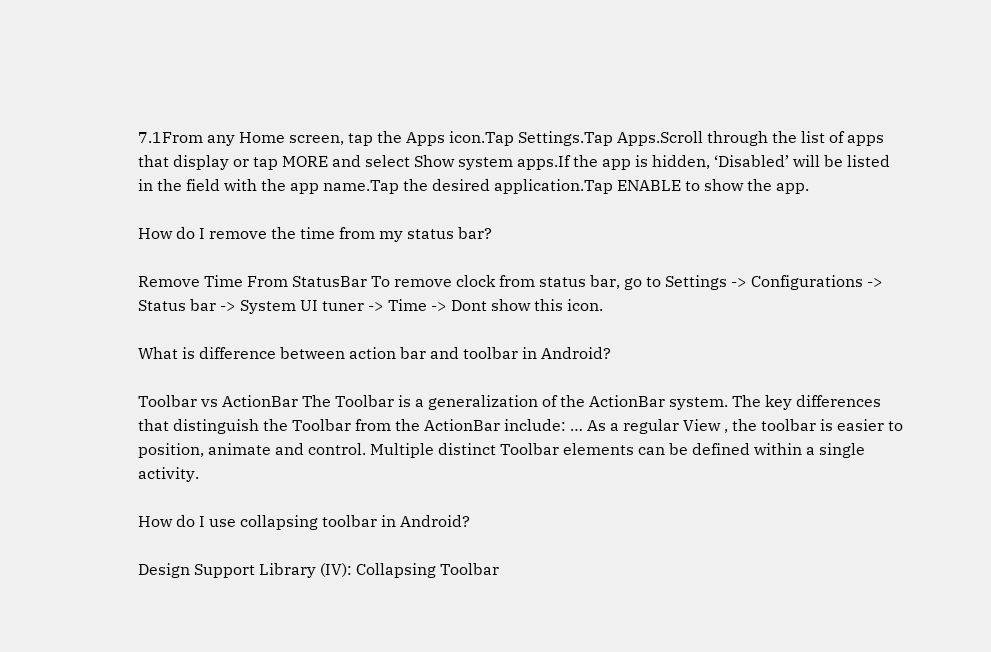7.1From any Home screen, tap the Apps icon.Tap Settings.Tap Apps.Scroll through the list of apps that display or tap MORE and select Show system apps.If the app is hidden, ‘Disabled’ will be listed in the field with the app name.Tap the desired application.Tap ENABLE to show the app.

How do I remove the time from my status bar?

Remove Time From StatusBar To remove clock from status bar, go to Settings -> Configurations -> Status bar -> System UI tuner -> Time -> Dont show this icon.

What is difference between action bar and toolbar in Android?

Toolbar vs ActionBar The Toolbar is a generalization of the ActionBar system. The key differences that distinguish the Toolbar from the ActionBar include: … As a regular View , the toolbar is easier to position, animate and control. Multiple distinct Toolbar elements can be defined within a single activity.

How do I use collapsing toolbar in Android?

Design Support Library (IV): Collapsing Toolbar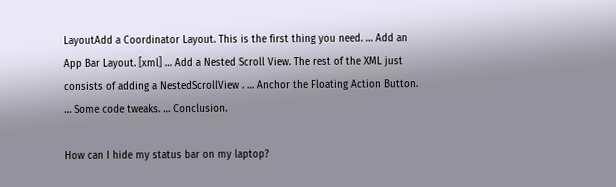LayoutAdd a Coordinator Layout. This is the first thing you need. … Add an App Bar Layout. [xml] … Add a Nested Scroll View. The rest of the XML just consists of adding a NestedScrollView . … Anchor the Floating Action Button. … Some code tweaks. … Conclusion.

How can I hide my status bar on my laptop?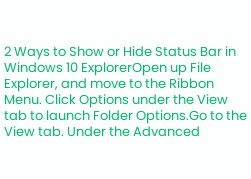2 Ways to Show or Hide Status Bar in Windows 10 ExplorerOpen up File Explorer, and move to the Ribbon Menu. Click Options under the View tab to launch Folder Options.Go to the View tab. Under the Advanced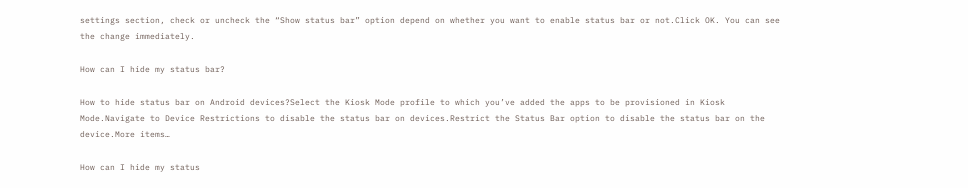settings section, check or uncheck the “Show status bar” option depend on whether you want to enable status bar or not.Click OK. You can see the change immediately.

How can I hide my status bar?

How to hide status bar on Android devices?Select the Kiosk Mode profile to which you’ve added the apps to be provisioned in Kiosk Mode.Navigate to Device Restrictions to disable the status bar on devices.Restrict the Status Bar option to disable the status bar on the device.More items…

How can I hide my status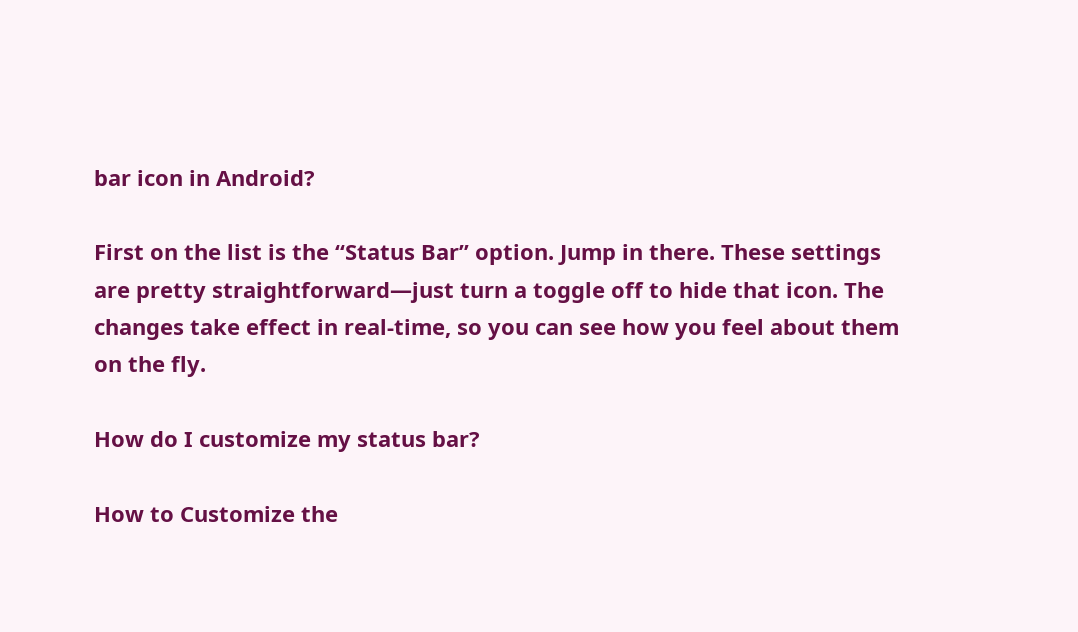bar icon in Android?

First on the list is the “Status Bar” option. Jump in there. These settings are pretty straightforward—just turn a toggle off to hide that icon. The changes take effect in real-time, so you can see how you feel about them on the fly.

How do I customize my status bar?

How to Customize the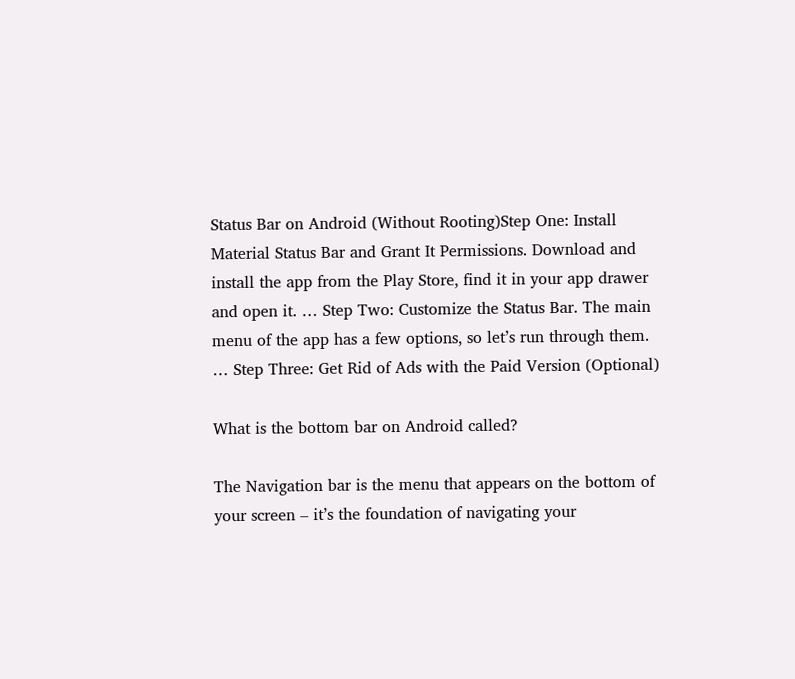Status Bar on Android (Without Rooting)Step One: Install Material Status Bar and Grant It Permissions. Download and install the app from the Play Store, find it in your app drawer and open it. … Step Two: Customize the Status Bar. The main menu of the app has a few options, so let’s run through them. … Step Three: Get Rid of Ads with the Paid Version (Optional)

What is the bottom bar on Android called?

The Navigation bar is the menu that appears on the bottom of your screen – it’s the foundation of navigating your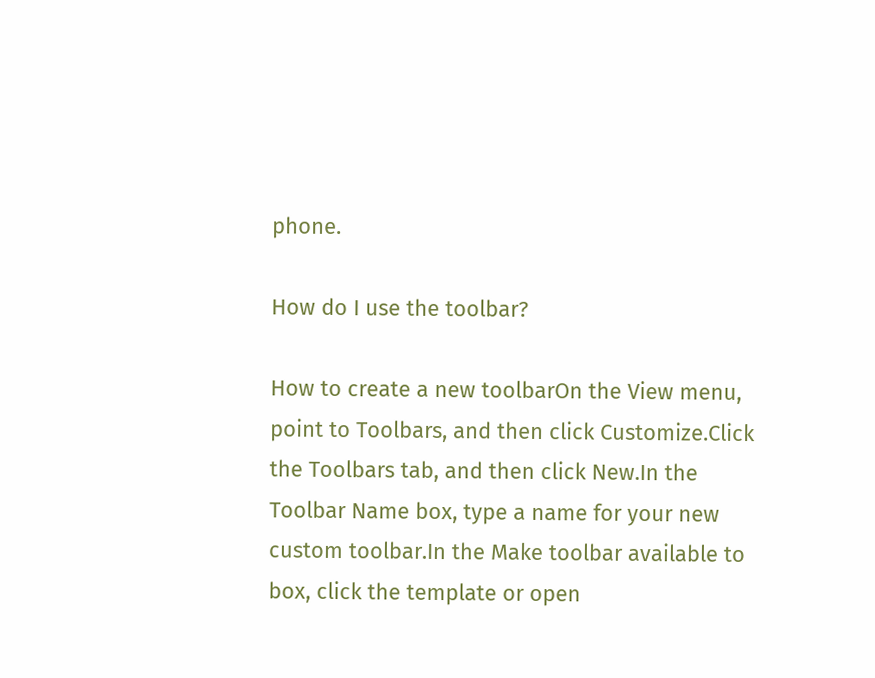phone.

How do I use the toolbar?

How to create a new toolbarOn the View menu, point to Toolbars, and then click Customize.Click the Toolbars tab, and then click New.In the Toolbar Name box, type a name for your new custom toolbar.In the Make toolbar available to box, click the template or open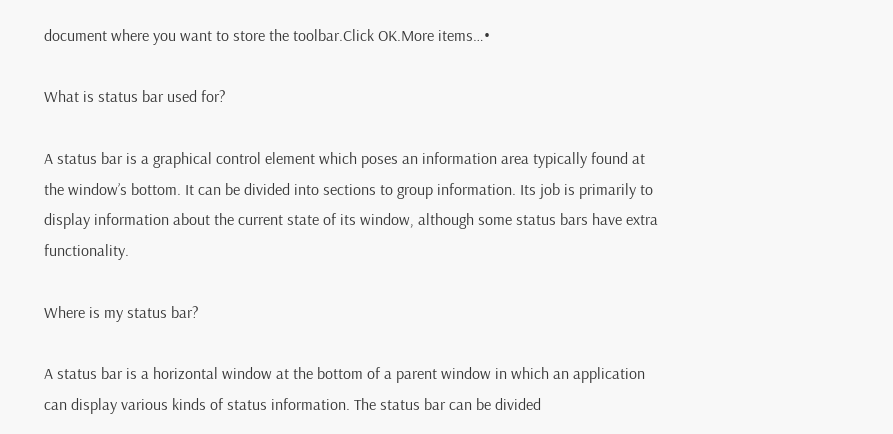document where you want to store the toolbar.Click OK.More items…•

What is status bar used for?

A status bar is a graphical control element which poses an information area typically found at the window’s bottom. It can be divided into sections to group information. Its job is primarily to display information about the current state of its window, although some status bars have extra functionality.

Where is my status bar?

A status bar is a horizontal window at the bottom of a parent window in which an application can display various kinds of status information. The status bar can be divided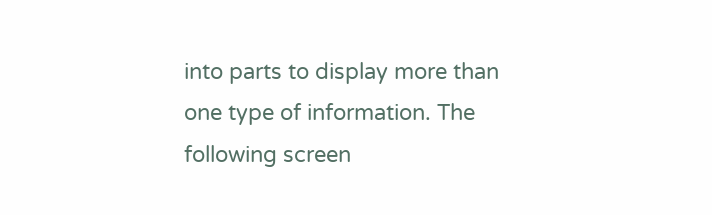into parts to display more than one type of information. The following screen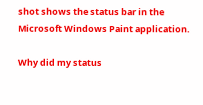shot shows the status bar in the Microsoft Windows Paint application.

Why did my status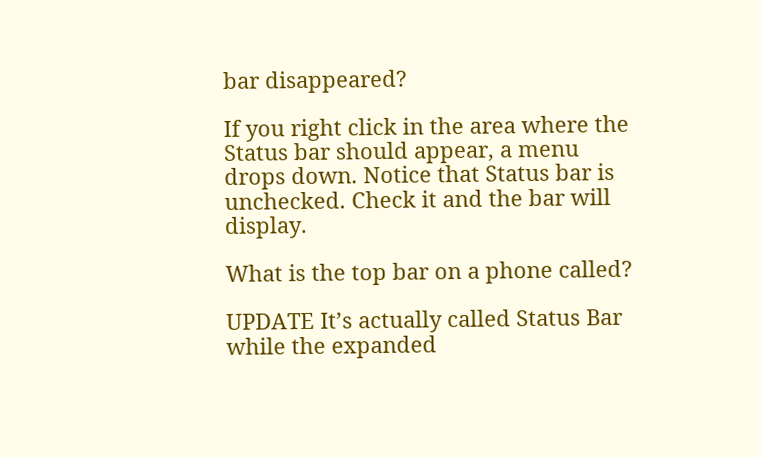bar disappeared?

If you right click in the area where the Status bar should appear, a menu drops down. Notice that Status bar is unchecked. Check it and the bar will display.

What is the top bar on a phone called?

UPDATE It’s actually called Status Bar while the expanded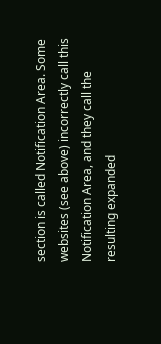section is called Notification Area. Some websites (see above) incorrectly call this Notification Area, and they call the resulting expanded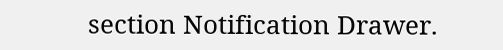section Notification Drawer.